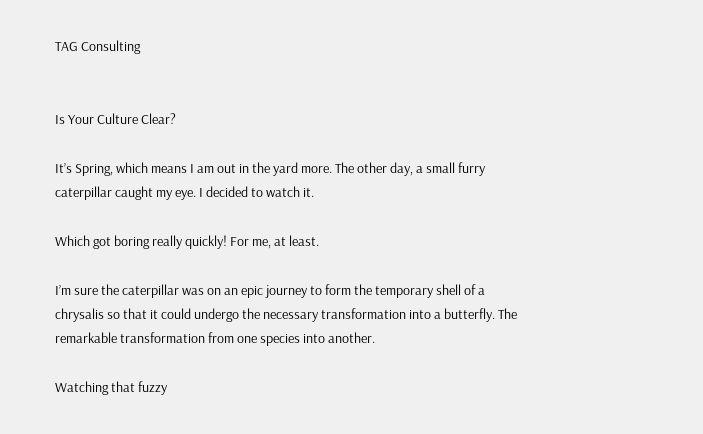TAG Consulting


Is Your Culture Clear?

It’s Spring, which means I am out in the yard more. The other day, a small furry caterpillar caught my eye. I decided to watch it.

Which got boring really quickly! For me, at least.

I’m sure the caterpillar was on an epic journey to form the temporary shell of a chrysalis so that it could undergo the necessary transformation into a butterfly. The remarkable transformation from one species into another.

Watching that fuzzy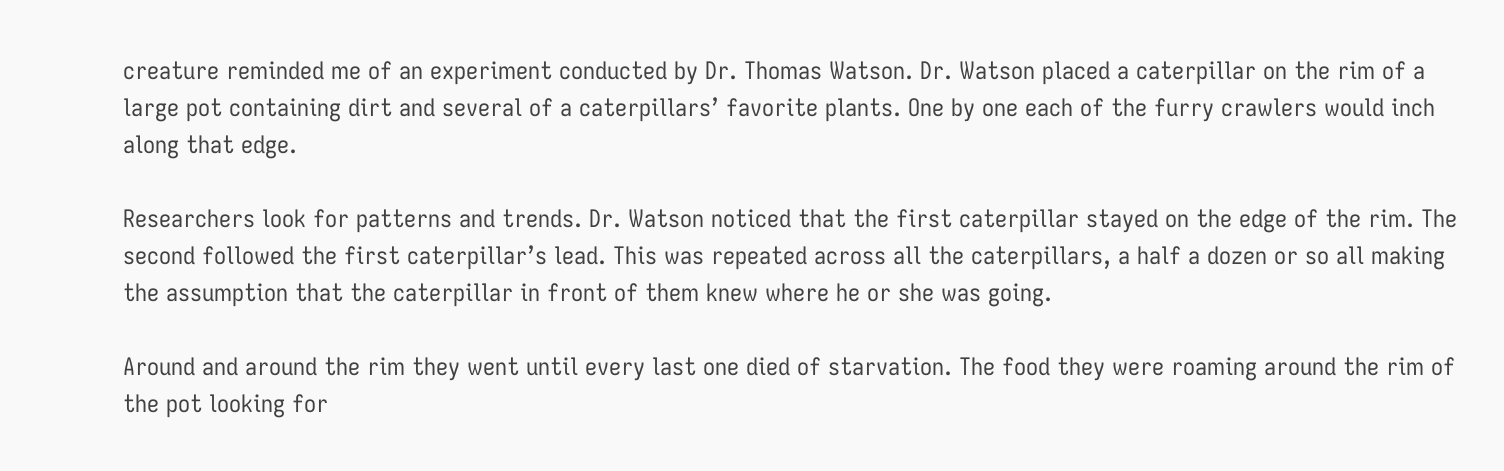creature reminded me of an experiment conducted by Dr. Thomas Watson. Dr. Watson placed a caterpillar on the rim of a large pot containing dirt and several of a caterpillars’ favorite plants. One by one each of the furry crawlers would inch along that edge.

Researchers look for patterns and trends. Dr. Watson noticed that the first caterpillar stayed on the edge of the rim. The second followed the first caterpillar’s lead. This was repeated across all the caterpillars, a half a dozen or so all making the assumption that the caterpillar in front of them knew where he or she was going.

Around and around the rim they went until every last one died of starvation. The food they were roaming around the rim of the pot looking for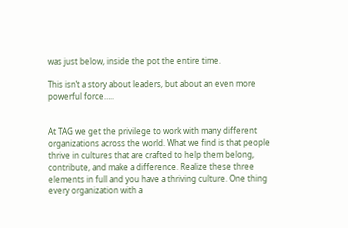was just below, inside the pot the entire time.

This isn’t a story about leaders, but about an even more powerful force…..


At TAG we get the privilege to work with many different organizations across the world. What we find is that people thrive in cultures that are crafted to help them belong, contribute, and make a difference. Realize these three elements in full and you have a thriving culture. One thing every organization with a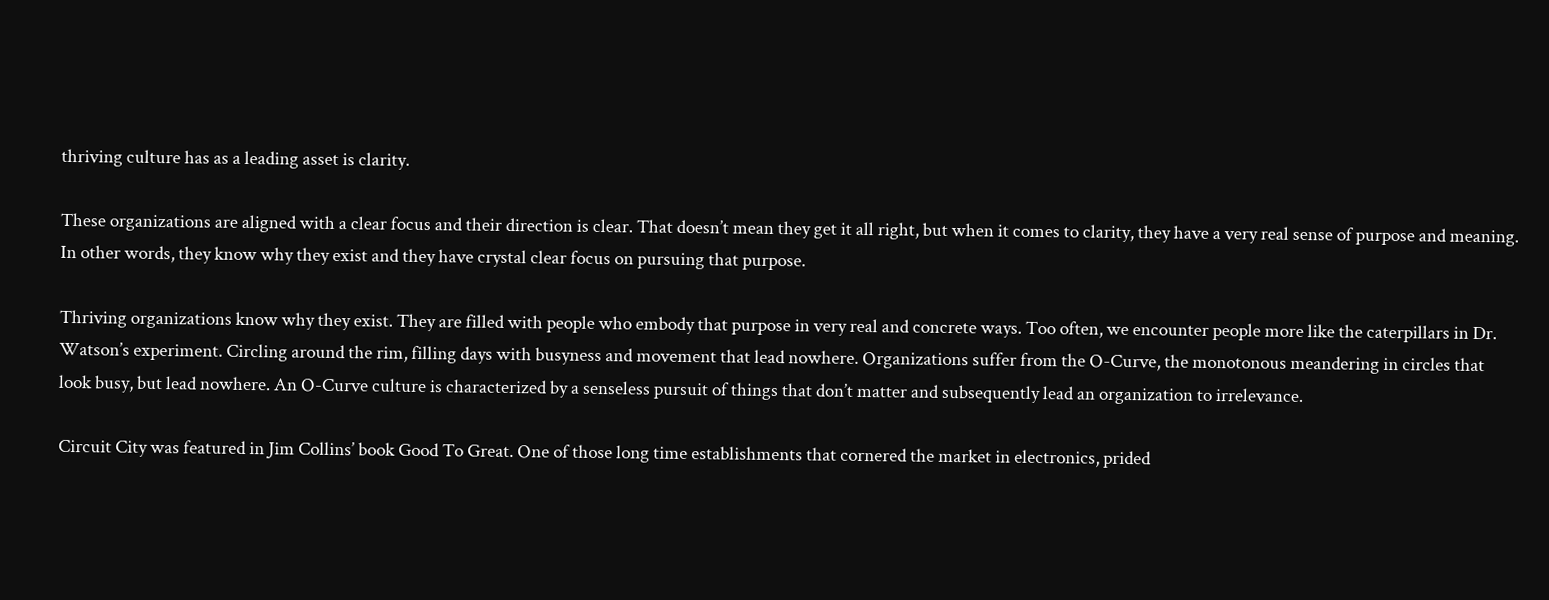thriving culture has as a leading asset is clarity.

These organizations are aligned with a clear focus and their direction is clear. That doesn’t mean they get it all right, but when it comes to clarity, they have a very real sense of purpose and meaning. In other words, they know why they exist and they have crystal clear focus on pursuing that purpose.

Thriving organizations know why they exist. They are filled with people who embody that purpose in very real and concrete ways. Too often, we encounter people more like the caterpillars in Dr. Watson’s experiment. Circling around the rim, filling days with busyness and movement that lead nowhere. Organizations suffer from the O-Curve, the monotonous meandering in circles that look busy, but lead nowhere. An O-Curve culture is characterized by a senseless pursuit of things that don’t matter and subsequently lead an organization to irrelevance.

Circuit City was featured in Jim Collins’ book Good To Great. One of those long time establishments that cornered the market in electronics, prided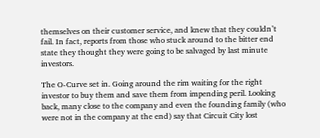themselves on their customer service, and knew that they couldn’t fail. In fact, reports from those who stuck around to the bitter end state they thought they were going to be salvaged by last minute investors.

The O-Curve set in. Going around the rim waiting for the right investor to buy them and save them from impending peril. Looking back, many close to the company and even the founding family (who were not in the company at the end) say that Circuit City lost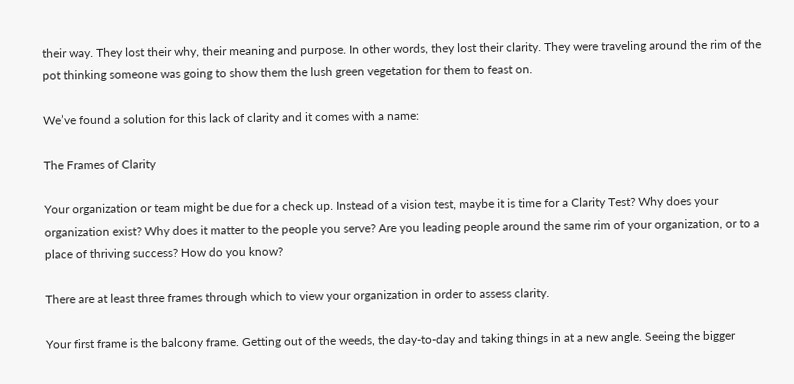their way. They lost their why, their meaning and purpose. In other words, they lost their clarity. They were traveling around the rim of the pot thinking someone was going to show them the lush green vegetation for them to feast on.

We’ve found a solution for this lack of clarity and it comes with a name:

The Frames of Clarity

Your organization or team might be due for a check up. Instead of a vision test, maybe it is time for a Clarity Test? Why does your organization exist? Why does it matter to the people you serve? Are you leading people around the same rim of your organization, or to a place of thriving success? How do you know?

There are at least three frames through which to view your organization in order to assess clarity.

Your first frame is the balcony frame. Getting out of the weeds, the day-to-day and taking things in at a new angle. Seeing the bigger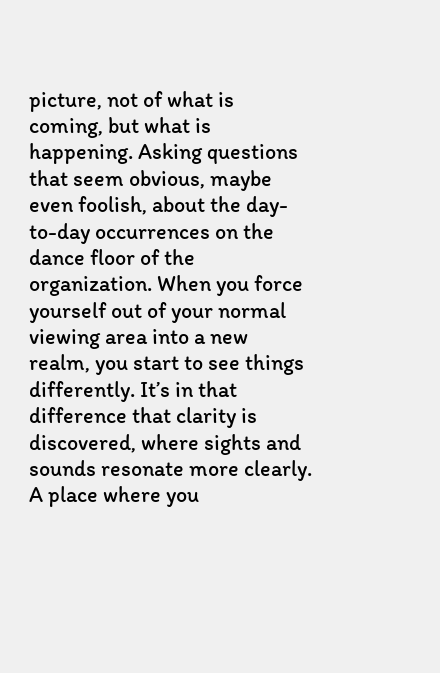picture, not of what is coming, but what is happening. Asking questions that seem obvious, maybe even foolish, about the day-to-day occurrences on the dance floor of the organization. When you force yourself out of your normal viewing area into a new realm, you start to see things differently. It’s in that difference that clarity is discovered, where sights and sounds resonate more clearly. A place where you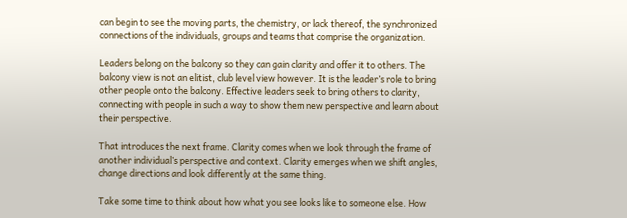can begin to see the moving parts, the chemistry, or lack thereof, the synchronized connections of the individuals, groups and teams that comprise the organization.

Leaders belong on the balcony so they can gain clarity and offer it to others. The balcony view is not an elitist, club level view however. It is the leader’s role to bring other people onto the balcony. Effective leaders seek to bring others to clarity, connecting with people in such a way to show them new perspective and learn about their perspective.

That introduces the next frame. Clarity comes when we look through the frame of another individual’s perspective and context. Clarity emerges when we shift angles, change directions and look differently at the same thing.

Take some time to think about how what you see looks like to someone else. How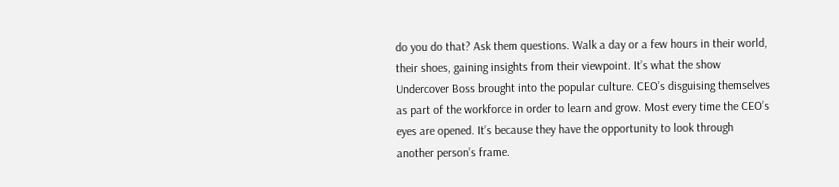do you do that? Ask them questions. Walk a day or a few hours in their world, their shoes, gaining insights from their viewpoint. It’s what the show Undercover Boss brought into the popular culture. CEO’s disguising themselves as part of the workforce in order to learn and grow. Most every time the CEO’s eyes are opened. It’s because they have the opportunity to look through another person’s frame.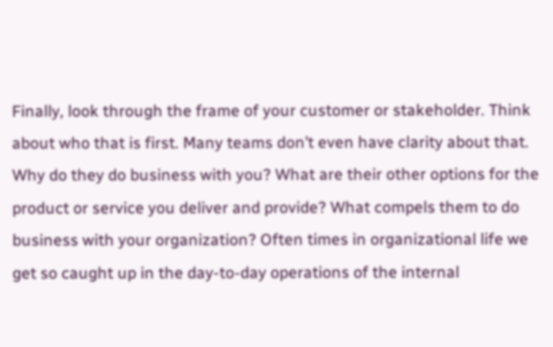Finally, look through the frame of your customer or stakeholder. Think about who that is first. Many teams don’t even have clarity about that. Why do they do business with you? What are their other options for the product or service you deliver and provide? What compels them to do business with your organization? Often times in organizational life we get so caught up in the day-to-day operations of the internal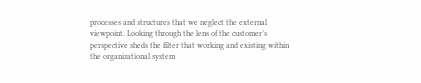processes and structures that we neglect the external viewpoint. Looking through the lens of the customer’s perspective sheds the filter that working and existing within the organizational system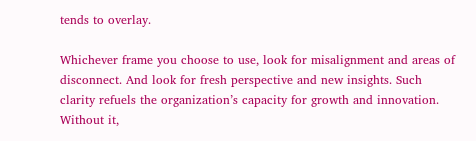tends to overlay.

Whichever frame you choose to use, look for misalignment and areas of disconnect. And look for fresh perspective and new insights. Such clarity refuels the organization’s capacity for growth and innovation. Without it,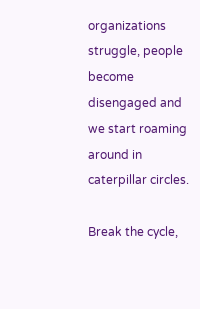organizations struggle, people become disengaged and we start roaming around in caterpillar circles.

Break the cycle,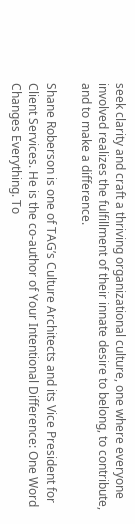seek clarity and craft a thriving organizational culture, one where everyone involved realizes the fulfillment of their innate desire to belong, to contribute, and to make a difference.

Shane Roberson is one of TAG’s Culture Architects and its Vice President for Client Services. He is the co-author of Your Intentional Difference: One Word Changes Everything. To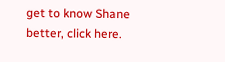get to know Shane better, click here.